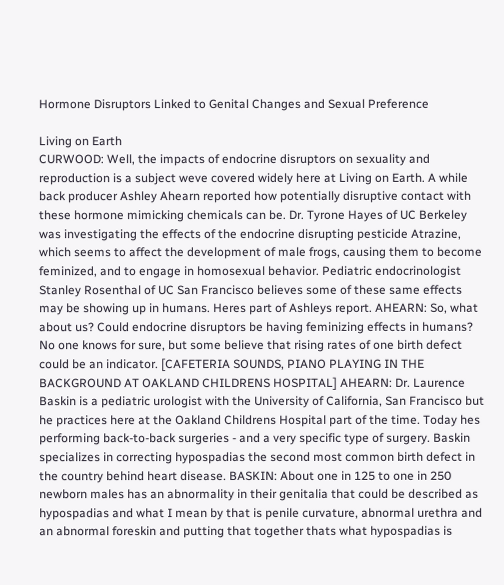Hormone Disruptors Linked to Genital Changes and Sexual Preference

Living on Earth
CURWOOD: Well, the impacts of endocrine disruptors on sexuality and reproduction is a subject weve covered widely here at Living on Earth. A while back producer Ashley Ahearn reported how potentially disruptive contact with these hormone mimicking chemicals can be. Dr. Tyrone Hayes of UC Berkeley was investigating the effects of the endocrine disrupting pesticide Atrazine, which seems to affect the development of male frogs, causing them to become feminized, and to engage in homosexual behavior. Pediatric endocrinologist Stanley Rosenthal of UC San Francisco believes some of these same effects may be showing up in humans. Heres part of Ashleys report. AHEARN: So, what about us? Could endocrine disruptors be having feminizing effects in humans? No one knows for sure, but some believe that rising rates of one birth defect could be an indicator. [CAFETERIA SOUNDS, PIANO PLAYING IN THE BACKGROUND AT OAKLAND CHILDRENS HOSPITAL] AHEARN: Dr. Laurence Baskin is a pediatric urologist with the University of California, San Francisco but he practices here at the Oakland Childrens Hospital part of the time. Today hes performing back-to-back surgeries - and a very specific type of surgery. Baskin specializes in correcting hypospadias the second most common birth defect in the country behind heart disease. BASKIN: About one in 125 to one in 250 newborn males has an abnormality in their genitalia that could be described as hypospadias and what I mean by that is penile curvature, abnormal urethra and an abnormal foreskin and putting that together thats what hypospadias is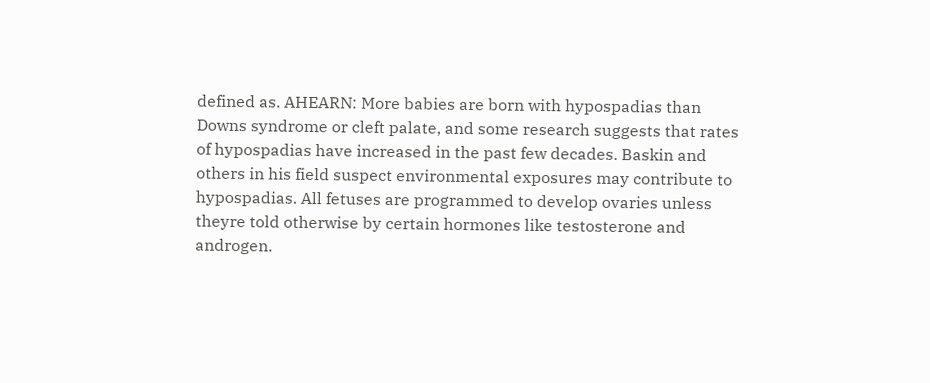defined as. AHEARN: More babies are born with hypospadias than Downs syndrome or cleft palate, and some research suggests that rates of hypospadias have increased in the past few decades. Baskin and others in his field suspect environmental exposures may contribute to hypospadias. All fetuses are programmed to develop ovaries unless theyre told otherwise by certain hormones like testosterone and androgen.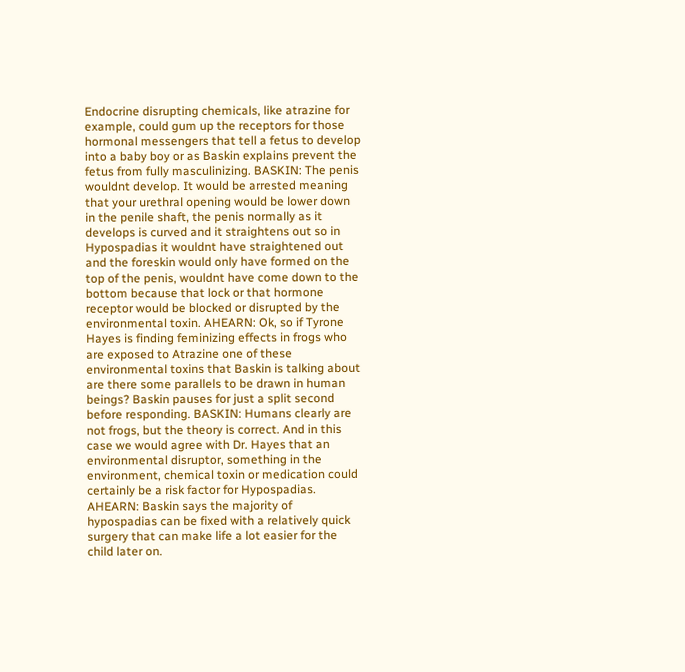Endocrine disrupting chemicals, like atrazine for example, could gum up the receptors for those hormonal messengers that tell a fetus to develop into a baby boy or as Baskin explains prevent the fetus from fully masculinizing. BASKIN: The penis wouldnt develop. It would be arrested meaning that your urethral opening would be lower down in the penile shaft, the penis normally as it develops is curved and it straightens out so in Hypospadias it wouldnt have straightened out and the foreskin would only have formed on the top of the penis, wouldnt have come down to the bottom because that lock or that hormone receptor would be blocked or disrupted by the environmental toxin. AHEARN: Ok, so if Tyrone Hayes is finding feminizing effects in frogs who are exposed to Atrazine one of these environmental toxins that Baskin is talking about are there some parallels to be drawn in human beings? Baskin pauses for just a split second before responding. BASKIN: Humans clearly are not frogs, but the theory is correct. And in this case we would agree with Dr. Hayes that an environmental disruptor, something in the environment, chemical toxin or medication could certainly be a risk factor for Hypospadias. AHEARN: Baskin says the majority of hypospadias can be fixed with a relatively quick surgery that can make life a lot easier for the child later on.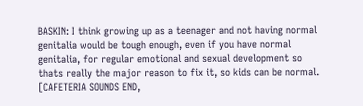BASKIN: I think growing up as a teenager and not having normal genitalia would be tough enough, even if you have normal genitalia, for regular emotional and sexual development so thats really the major reason to fix it, so kids can be normal. [CAFETERIA SOUNDS END,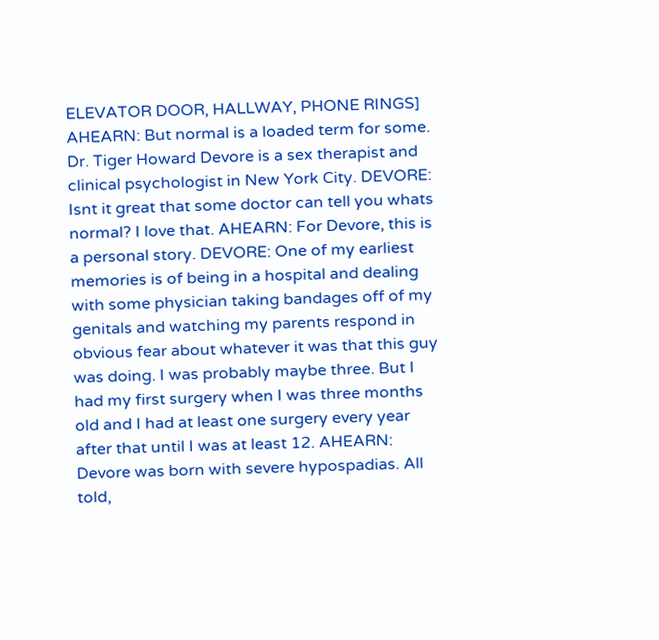ELEVATOR DOOR, HALLWAY, PHONE RINGS] AHEARN: But normal is a loaded term for some. Dr. Tiger Howard Devore is a sex therapist and clinical psychologist in New York City. DEVORE: Isnt it great that some doctor can tell you whats normal? I love that. AHEARN: For Devore, this is a personal story. DEVORE: One of my earliest memories is of being in a hospital and dealing with some physician taking bandages off of my genitals and watching my parents respond in obvious fear about whatever it was that this guy was doing. I was probably maybe three. But I had my first surgery when I was three months old and I had at least one surgery every year after that until I was at least 12. AHEARN: Devore was born with severe hypospadias. All told,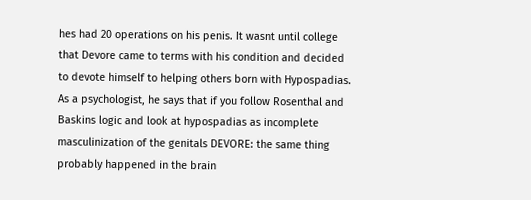hes had 20 operations on his penis. It wasnt until college that Devore came to terms with his condition and decided to devote himself to helping others born with Hypospadias. As a psychologist, he says that if you follow Rosenthal and Baskins logic and look at hypospadias as incomplete masculinization of the genitals DEVORE: the same thing probably happened in the brain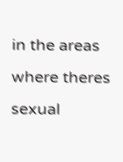in the areas where theres sexual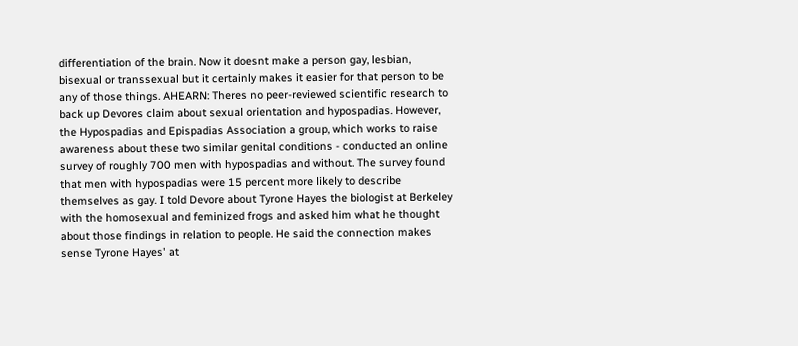differentiation of the brain. Now it doesnt make a person gay, lesbian, bisexual or transsexual but it certainly makes it easier for that person to be any of those things. AHEARN: Theres no peer-reviewed scientific research to back up Devores claim about sexual orientation and hypospadias. However, the Hypospadias and Epispadias Association a group, which works to raise awareness about these two similar genital conditions - conducted an online survey of roughly 700 men with hypospadias and without. The survey found that men with hypospadias were 15 percent more likely to describe themselves as gay. I told Devore about Tyrone Hayes the biologist at Berkeley with the homosexual and feminized frogs and asked him what he thought about those findings in relation to people. He said the connection makes sense Tyrone Hayes' at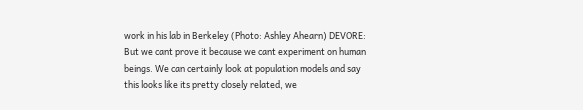work in his lab in Berkeley (Photo: Ashley Ahearn) DEVORE: But we cant prove it because we cant experiment on human beings. We can certainly look at population models and say this looks like its pretty closely related, we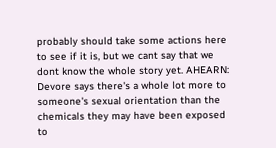probably should take some actions here to see if it is, but we cant say that we dont know the whole story yet. AHEARN: Devore says there's a whole lot more to someone's sexual orientation than the chemicals they may have been exposed to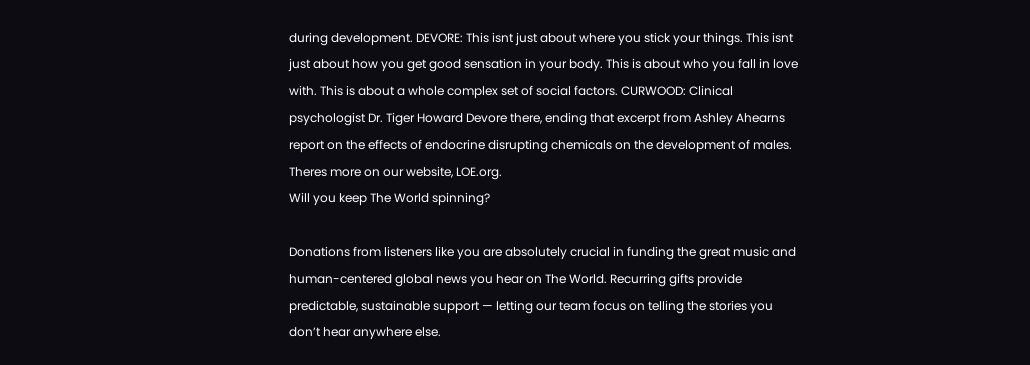during development. DEVORE: This isnt just about where you stick your things. This isnt just about how you get good sensation in your body. This is about who you fall in love with. This is about a whole complex set of social factors. CURWOOD: Clinical psychologist Dr. Tiger Howard Devore there, ending that excerpt from Ashley Ahearns report on the effects of endocrine disrupting chemicals on the development of males. Theres more on our website, LOE.org.
Will you keep The World spinning?

Donations from listeners like you are absolutely crucial in funding the great music and human-centered global news you hear on The World. Recurring gifts provide predictable, sustainable support — letting our team focus on telling the stories you don’t hear anywhere else.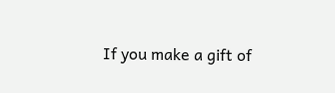If you make a gift of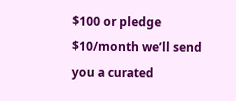$100 or pledge $10/month we’ll send you a curated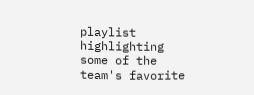playlist highlighting some of the team's favorite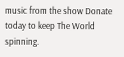music from the show Donate today to keep The World spinning.